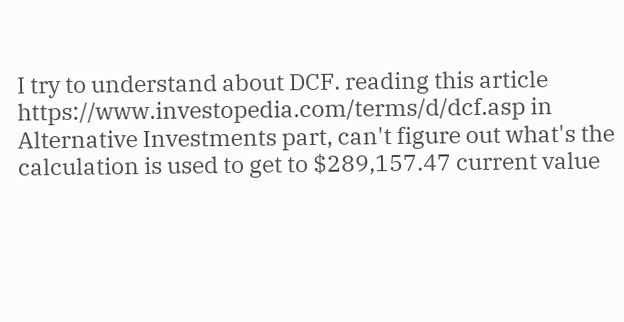I try to understand about DCF. reading this article https://www.investopedia.com/terms/d/dcf.asp in Alternative Investments part, can't figure out what's the calculation is used to get to $289,157.47 current value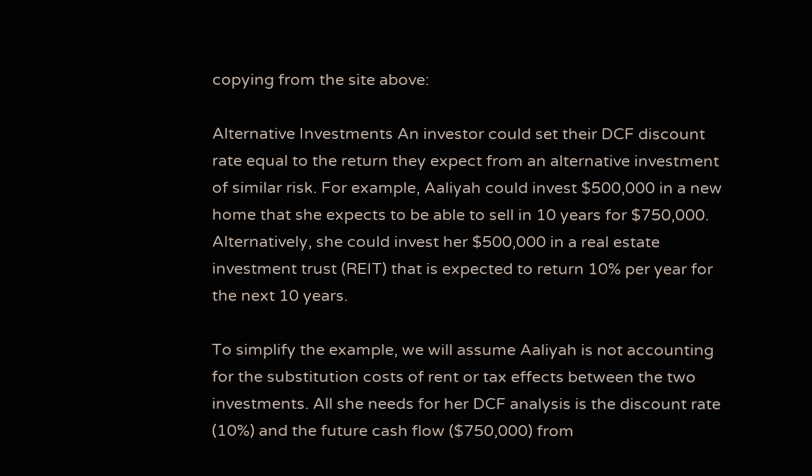copying from the site above:

Alternative Investments An investor could set their DCF discount rate equal to the return they expect from an alternative investment of similar risk. For example, Aaliyah could invest $500,000 in a new home that she expects to be able to sell in 10 years for $750,000. Alternatively, she could invest her $500,000 in a real estate investment trust (REIT) that is expected to return 10% per year for the next 10 years.

To simplify the example, we will assume Aaliyah is not accounting for the substitution costs of rent or tax effects between the two investments. All she needs for her DCF analysis is the discount rate (10%) and the future cash flow ($750,000) from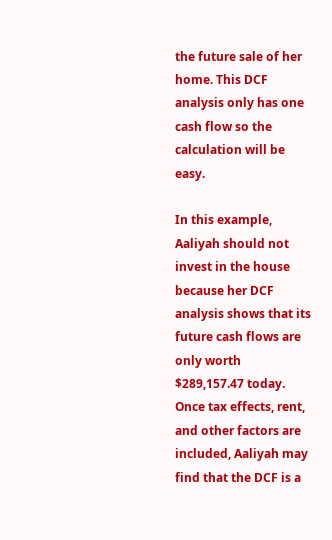the future sale of her home. This DCF analysis only has one cash flow so the calculation will be easy.

In this example, Aaliyah should not invest in the house because her DCF analysis shows that its future cash flows are only worth $289,157.47 today. Once tax effects, rent, and other factors are included, Aaliyah may find that the DCF is a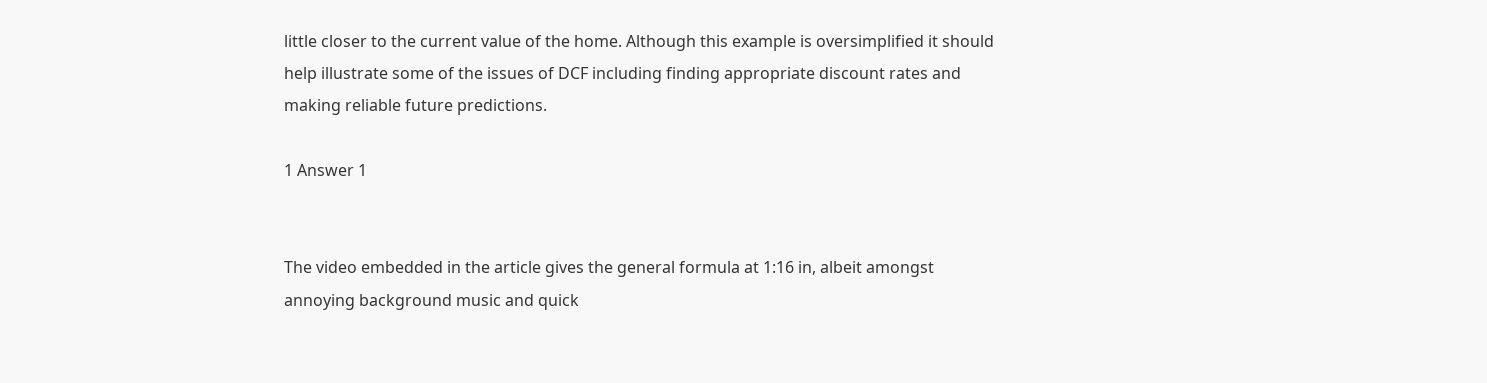little closer to the current value of the home. Although this example is oversimplified it should help illustrate some of the issues of DCF including finding appropriate discount rates and making reliable future predictions.

1 Answer 1


The video embedded in the article gives the general formula at 1:16 in, albeit amongst annoying background music and quick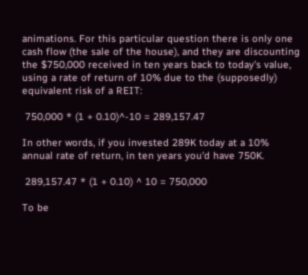animations. For this particular question there is only one cash flow (the sale of the house), and they are discounting the $750,000 received in ten years back to today's value, using a rate of return of 10% due to the (supposedly) equivalent risk of a REIT:

 750,000 * (1 + 0.10)^-10 = 289,157.47

In other words, if you invested 289K today at a 10% annual rate of return, in ten years you'd have 750K.

 289,157.47 * (1 + 0.10) ^ 10 = 750,000

To be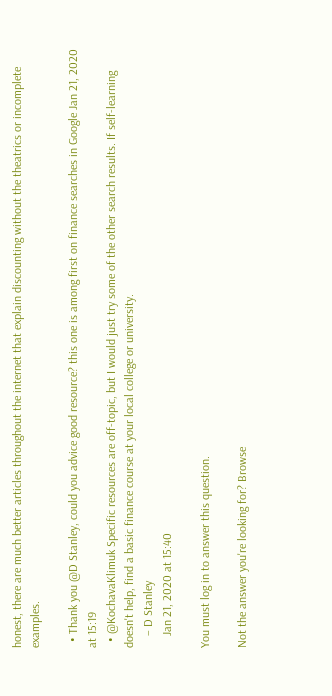honest, there are much better articles throughout the internet that explain discounting without the theatrics or incomplete examples.

  • Thank you @D Stanley, could you advice good resource? this one is among first on finance searches in Google Jan 21, 2020 at 15:19
  • @KochavaKlimuk Specific resources are off-topic, but I would just try some of the other search results. If self-learning doesn't help, find a basic finance course at your local college or university.
    – D Stanley
    Jan 21, 2020 at 15:40

You must log in to answer this question.

Not the answer you're looking for? Browse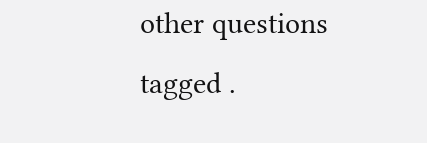other questions tagged .